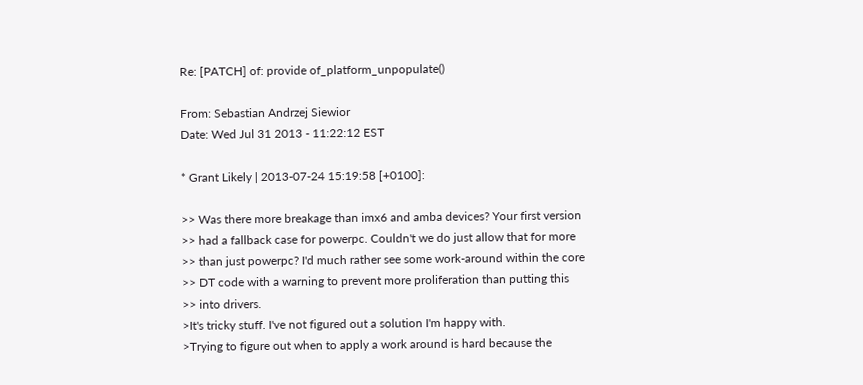Re: [PATCH] of: provide of_platform_unpopulate()

From: Sebastian Andrzej Siewior
Date: Wed Jul 31 2013 - 11:22:12 EST

* Grant Likely | 2013-07-24 15:19:58 [+0100]:

>> Was there more breakage than imx6 and amba devices? Your first version
>> had a fallback case for powerpc. Couldn't we do just allow that for more
>> than just powerpc? I'd much rather see some work-around within the core
>> DT code with a warning to prevent more proliferation than putting this
>> into drivers.
>It's tricky stuff. I've not figured out a solution I'm happy with.
>Trying to figure out when to apply a work around is hard because the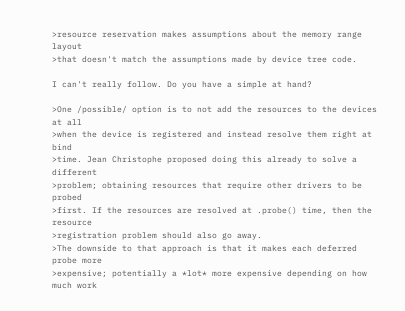>resource reservation makes assumptions about the memory range layout
>that doesn't match the assumptions made by device tree code.

I can't really follow. Do you have a simple at hand?

>One /possible/ option is to not add the resources to the devices at all
>when the device is registered and instead resolve them right at bind
>time. Jean Christophe proposed doing this already to solve a different
>problem; obtaining resources that require other drivers to be probed
>first. If the resources are resolved at .probe() time, then the resource
>registration problem should also go away.
>The downside to that approach is that it makes each deferred probe more
>expensive; potentially a *lot* more expensive depending on how much work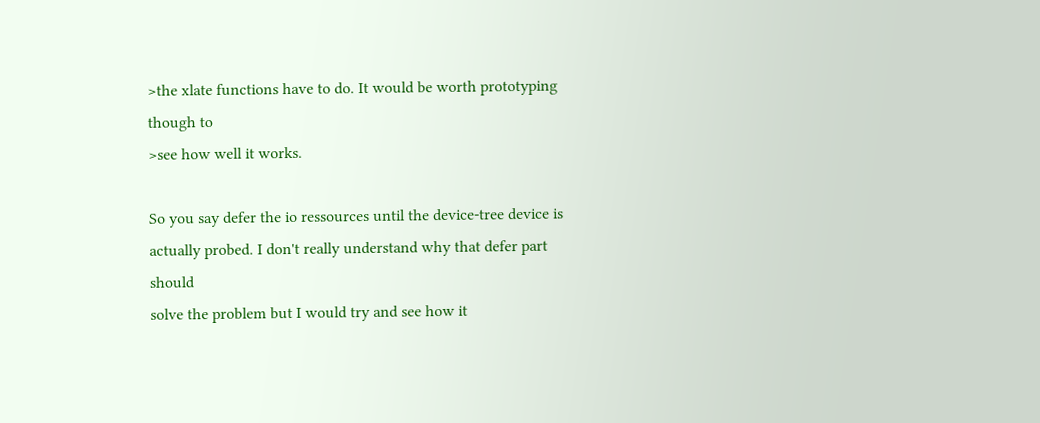>the xlate functions have to do. It would be worth prototyping though to
>see how well it works.

So you say defer the io ressources until the device-tree device is
actually probed. I don't really understand why that defer part should
solve the problem but I would try and see how it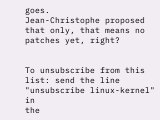goes.
Jean-Christophe proposed that only, that means no patches yet, right?


To unsubscribe from this list: send the line "unsubscribe linux-kernel" in
the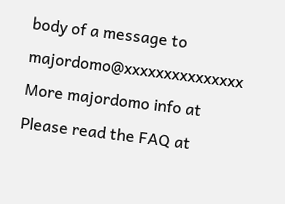body of a message to majordomo@xxxxxxxxxxxxxxx
More majordomo info at
Please read the FAQ at